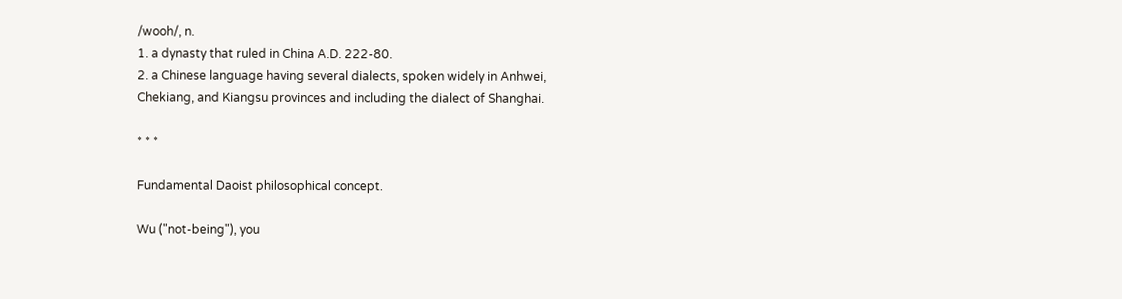/wooh/, n.
1. a dynasty that ruled in China A.D. 222-80.
2. a Chinese language having several dialects, spoken widely in Anhwei, Chekiang, and Kiangsu provinces and including the dialect of Shanghai.

* * *

Fundamental Daoist philosophical concept.

Wu ("not-being"), you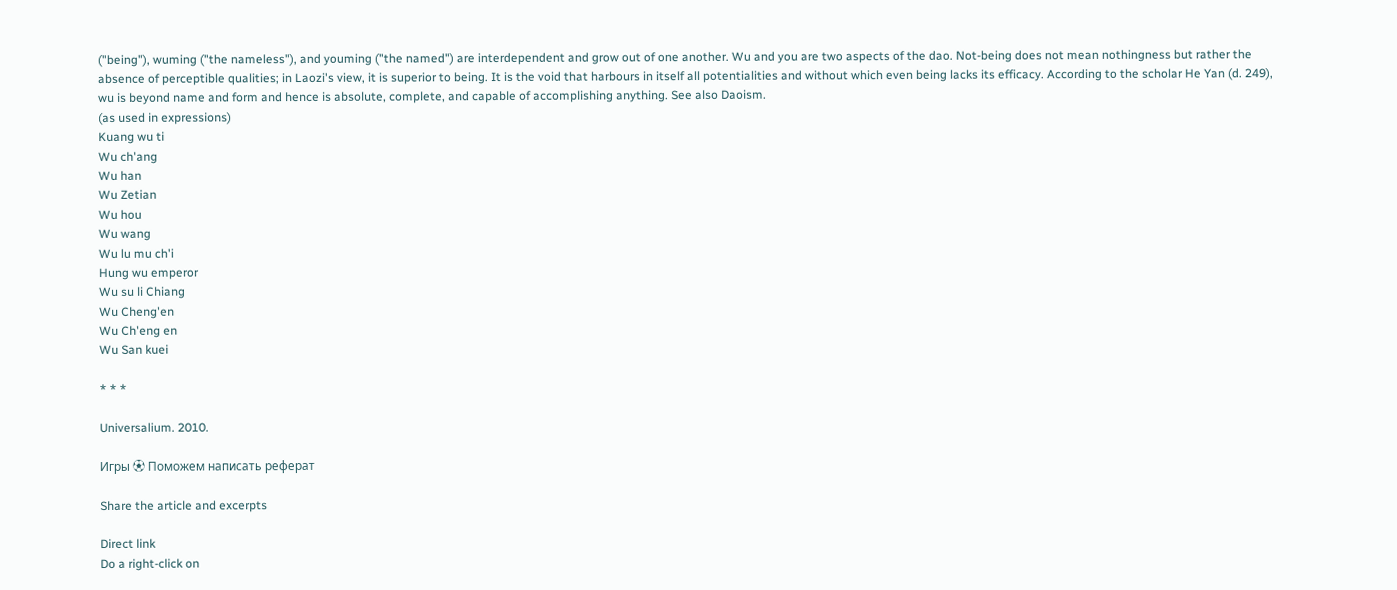("being"), wuming ("the nameless"), and youming ("the named") are interdependent and grow out of one another. Wu and you are two aspects of the dao. Not-being does not mean nothingness but rather the absence of perceptible qualities; in Laozi's view, it is superior to being. It is the void that harbours in itself all potentialities and without which even being lacks its efficacy. According to the scholar He Yan (d. 249), wu is beyond name and form and hence is absolute, complete, and capable of accomplishing anything. See also Daoism.
(as used in expressions)
Kuang wu ti
Wu ch'ang
Wu han
Wu Zetian
Wu hou
Wu wang
Wu lu mu ch'i
Hung wu emperor
Wu su li Chiang
Wu Cheng'en
Wu Ch'eng en
Wu San kuei

* * *

Universalium. 2010.

Игры ⚽ Поможем написать реферат

Share the article and excerpts

Direct link
Do a right-click on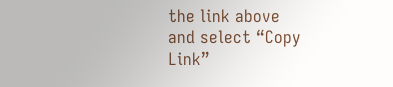the link above
and select “Copy Link”